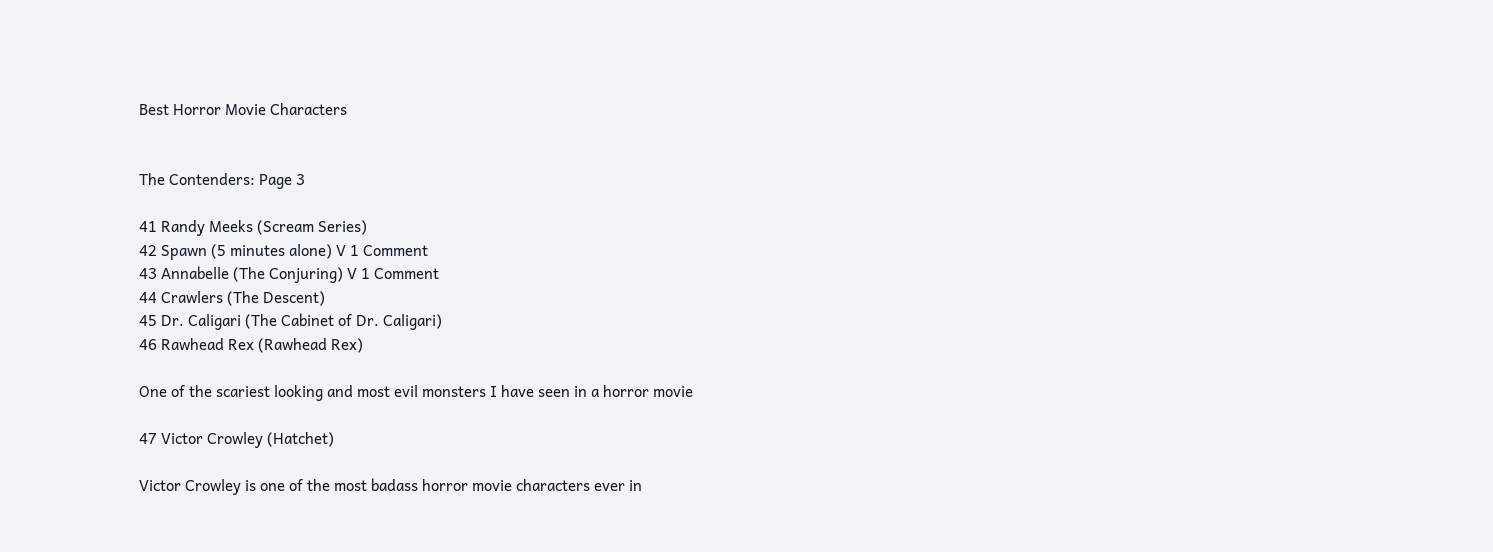Best Horror Movie Characters


The Contenders: Page 3

41 Randy Meeks (Scream Series)
42 Spawn (5 minutes alone) V 1 Comment
43 Annabelle (The Conjuring) V 1 Comment
44 Crawlers (The Descent)
45 Dr. Caligari (The Cabinet of Dr. Caligari)
46 Rawhead Rex (Rawhead Rex)

One of the scariest looking and most evil monsters I have seen in a horror movie

47 Victor Crowley (Hatchet)

Victor Crowley is one of the most badass horror movie characters ever in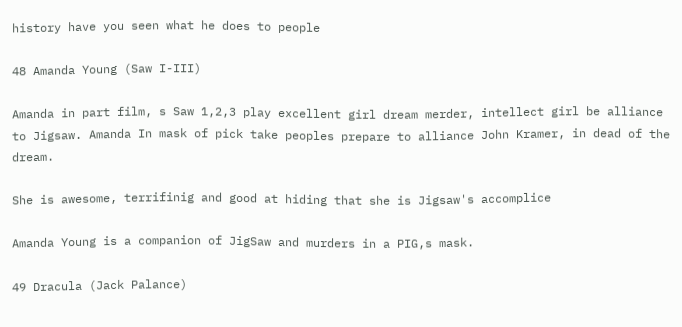history have you seen what he does to people

48 Amanda Young (Saw I-III)

Amanda in part film, s Saw 1,2,3 play excellent girl dream merder, intellect girl be alliance to Jigsaw. Amanda In mask of pick take peoples prepare to alliance John Kramer, in dead of the dream.

She is awesome, terrifinig and good at hiding that she is Jigsaw's accomplice

Amanda Young is a companion of JigSaw and murders in a PIG,s mask.

49 Dracula (Jack Palance)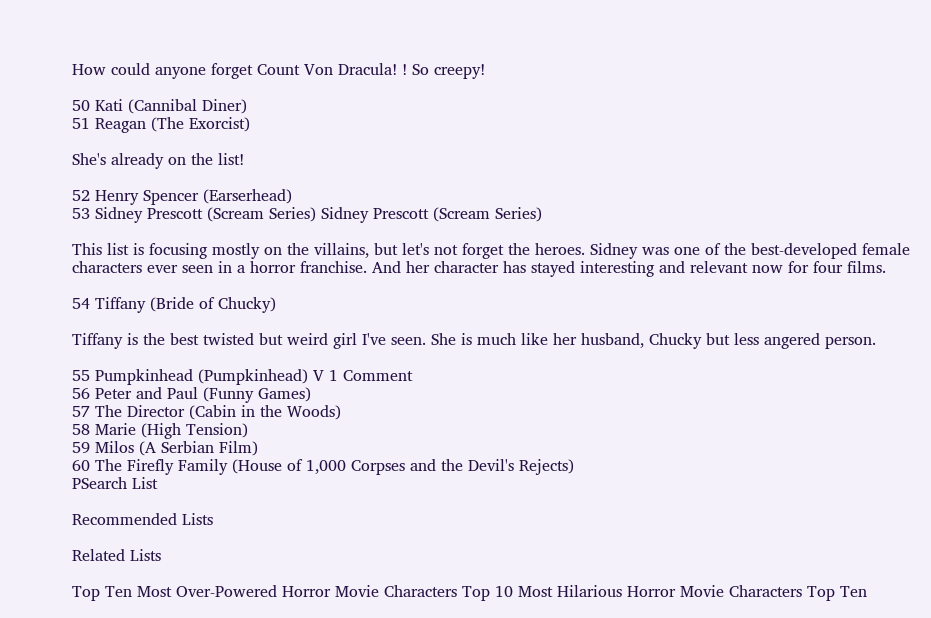How could anyone forget Count Von Dracula! ! So creepy!

50 Kati (Cannibal Diner)
51 Reagan (The Exorcist)

She's already on the list!

52 Henry Spencer (Earserhead)
53 Sidney Prescott (Scream Series) Sidney Prescott (Scream Series)

This list is focusing mostly on the villains, but let's not forget the heroes. Sidney was one of the best-developed female characters ever seen in a horror franchise. And her character has stayed interesting and relevant now for four films.

54 Tiffany (Bride of Chucky)

Tiffany is the best twisted but weird girl I've seen. She is much like her husband, Chucky but less angered person.

55 Pumpkinhead (Pumpkinhead) V 1 Comment
56 Peter and Paul (Funny Games)
57 The Director (Cabin in the Woods)
58 Marie (High Tension)
59 Milos (A Serbian Film)
60 The Firefly Family (House of 1,000 Corpses and the Devil's Rejects)
PSearch List

Recommended Lists

Related Lists

Top Ten Most Over-Powered Horror Movie Characters Top 10 Most Hilarious Horror Movie Characters Top Ten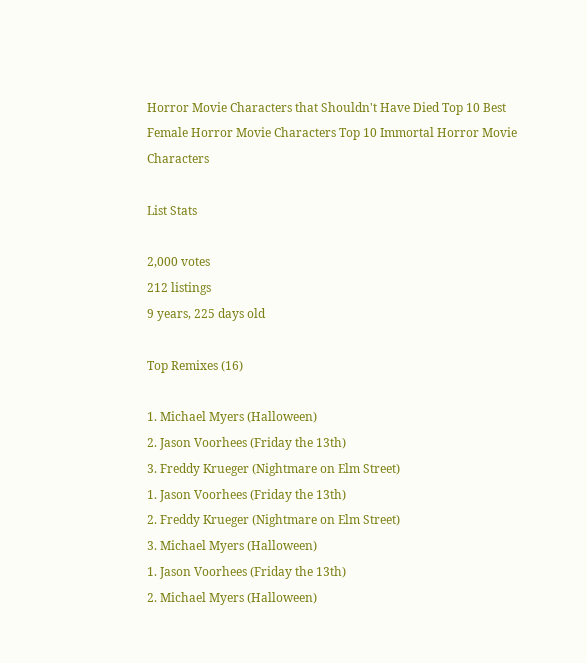Horror Movie Characters that Shouldn't Have Died Top 10 Best Female Horror Movie Characters Top 10 Immortal Horror Movie Characters

List Stats

2,000 votes
212 listings
9 years, 225 days old

Top Remixes (16)

1. Michael Myers (Halloween)
2. Jason Voorhees (Friday the 13th)
3. Freddy Krueger (Nightmare on Elm Street)
1. Jason Voorhees (Friday the 13th)
2. Freddy Krueger (Nightmare on Elm Street)
3. Michael Myers (Halloween)
1. Jason Voorhees (Friday the 13th)
2. Michael Myers (Halloween)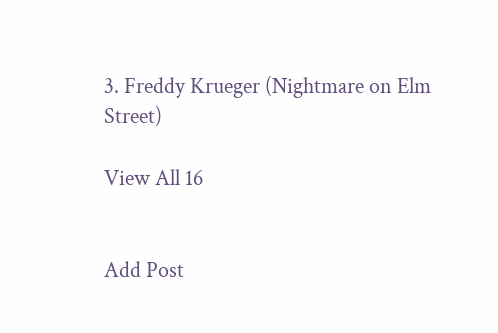3. Freddy Krueger (Nightmare on Elm Street)

View All 16


Add Post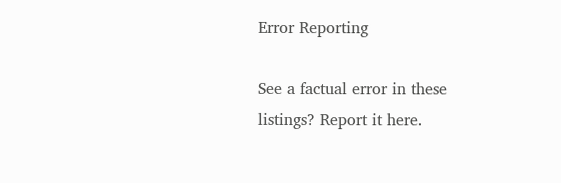Error Reporting

See a factual error in these listings? Report it here.